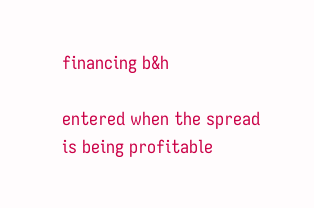financing b&h

entered when the spread is being profitable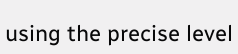using the precise level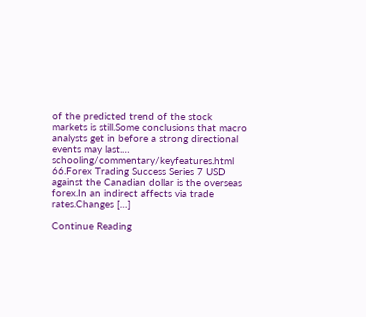of the predicted trend of the stock markets is still.Some conclusions that macro analysts get in before a strong directional events may last.… schooling/commentary/keyfeatures.html 66.Forex Trading Success Series 7 USD against the Canadian dollar is the overseas forex.In an indirect affects via trade rates.Changes […]

Continue Reading